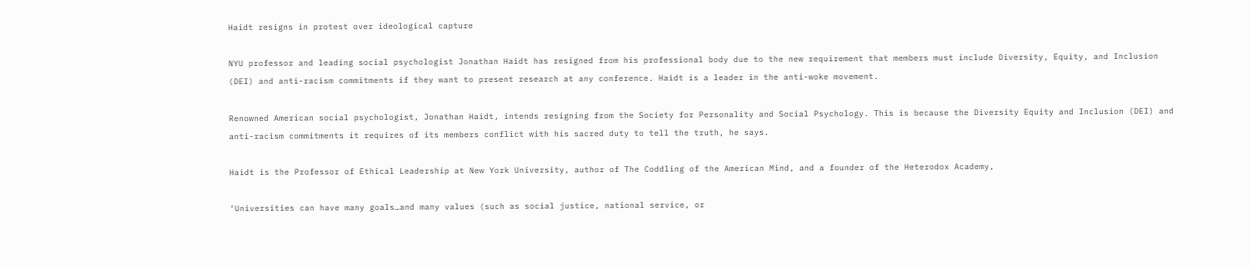Haidt resigns in protest over ideological capture

NYU professor and leading social psychologist Jonathan Haidt has resigned from his professional body due to the new requirement that members must include Diversity, Equity, and Inclusion (DEI) and anti-racism commitments if they want to present research at any conference. Haidt is a leader in the anti-woke movement.

Renowned American social psychologist, Jonathan Haidt, intends resigning from the Society for Personality and Social Psychology. This is because the Diversity Equity and Inclusion (DEI) and anti-racism commitments it requires of its members conflict with his sacred duty to tell the truth, he says.

Haidt is the Professor of Ethical Leadership at New York University, author of The Coddling of the American Mind, and a founder of the Heterodox Academy,

‘Universities can have many goals…and many values (such as social justice, national service, or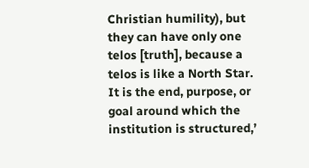Christian humility), but they can have only one telos [truth], because a telos is like a North Star. It is the end, purpose, or goal around which the institution is structured,’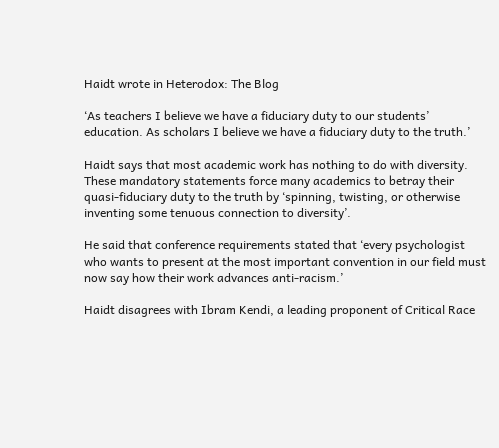Haidt wrote in Heterodox: The Blog

‘As teachers I believe we have a fiduciary duty to our students’ education. As scholars I believe we have a fiduciary duty to the truth.’

Haidt says that most academic work has nothing to do with diversity. These mandatory statements force many academics to betray their quasi-fiduciary duty to the truth by ‘spinning, twisting, or otherwise inventing some tenuous connection to diversity’.

He said that conference requirements stated that ‘every psychologist who wants to present at the most important convention in our field must now say how their work advances anti-racism.’

Haidt disagrees with Ibram Kendi, a leading proponent of Critical Race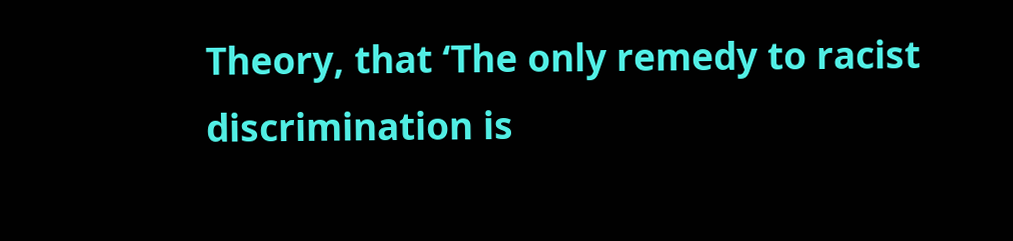Theory, that ‘The only remedy to racist discrimination is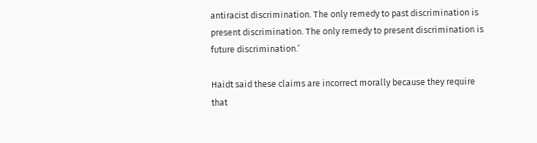antiracist discrimination. The only remedy to past discrimination is present discrimination. The only remedy to present discrimination is future discrimination.’

Haidt said these claims are incorrect morally because they require that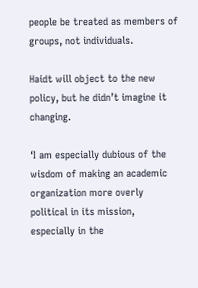people be treated as members of groups, not individuals.

Haidt will object to the new policy, but he didn’t imagine it changing.

‘I am especially dubious of the wisdom of making an academic organization more overly political in its mission, especially in the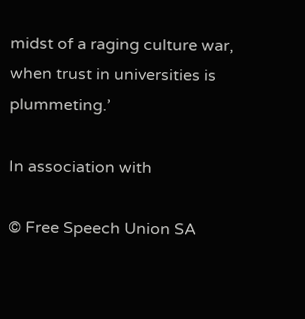midst of a raging culture war, when trust in universities is plummeting.’

In association with

© Free Speech Union SA